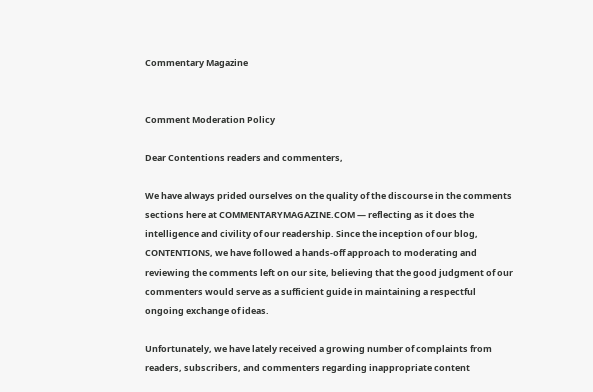Commentary Magazine


Comment Moderation Policy

Dear Contentions readers and commenters,

We have always prided ourselves on the quality of the discourse in the comments sections here at COMMENTARYMAGAZINE.COM — reflecting as it does the intelligence and civility of our readership. Since the inception of our blog, CONTENTIONS, we have followed a hands-off approach to moderating and reviewing the comments left on our site, believing that the good judgment of our commenters would serve as a sufficient guide in maintaining a respectful ongoing exchange of ideas.

Unfortunately, we have lately received a growing number of complaints from readers, subscribers, and commenters regarding inappropriate content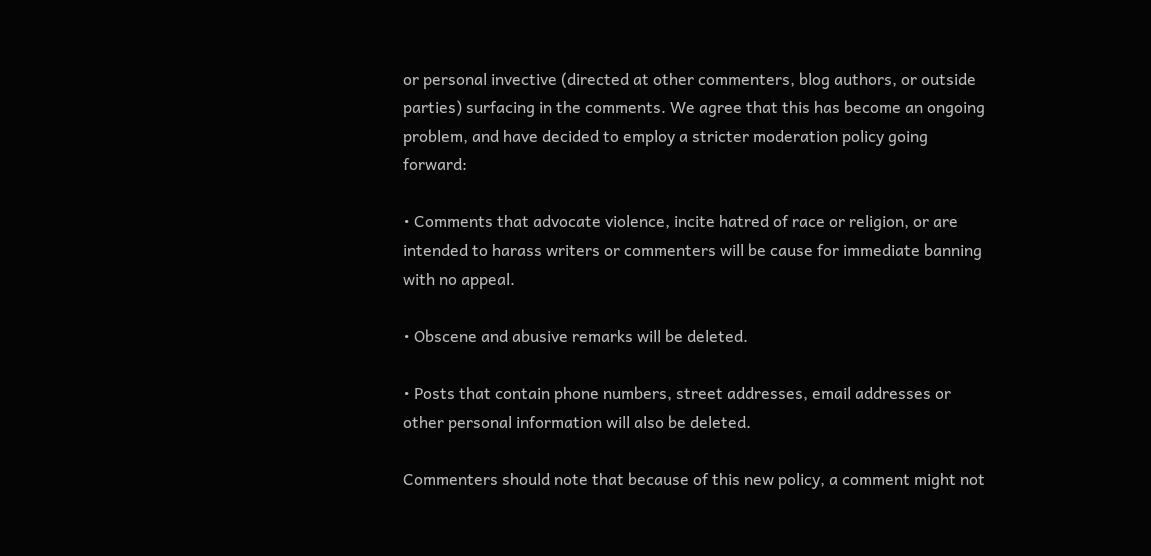or personal invective (directed at other commenters, blog authors, or outside parties) surfacing in the comments. We agree that this has become an ongoing problem, and have decided to employ a stricter moderation policy going forward:

• Comments that advocate violence, incite hatred of race or religion, or are intended to harass writers or commenters will be cause for immediate banning with no appeal.

• Obscene and abusive remarks will be deleted.

• Posts that contain phone numbers, street addresses, email addresses or other personal information will also be deleted.

Commenters should note that because of this new policy, a comment might not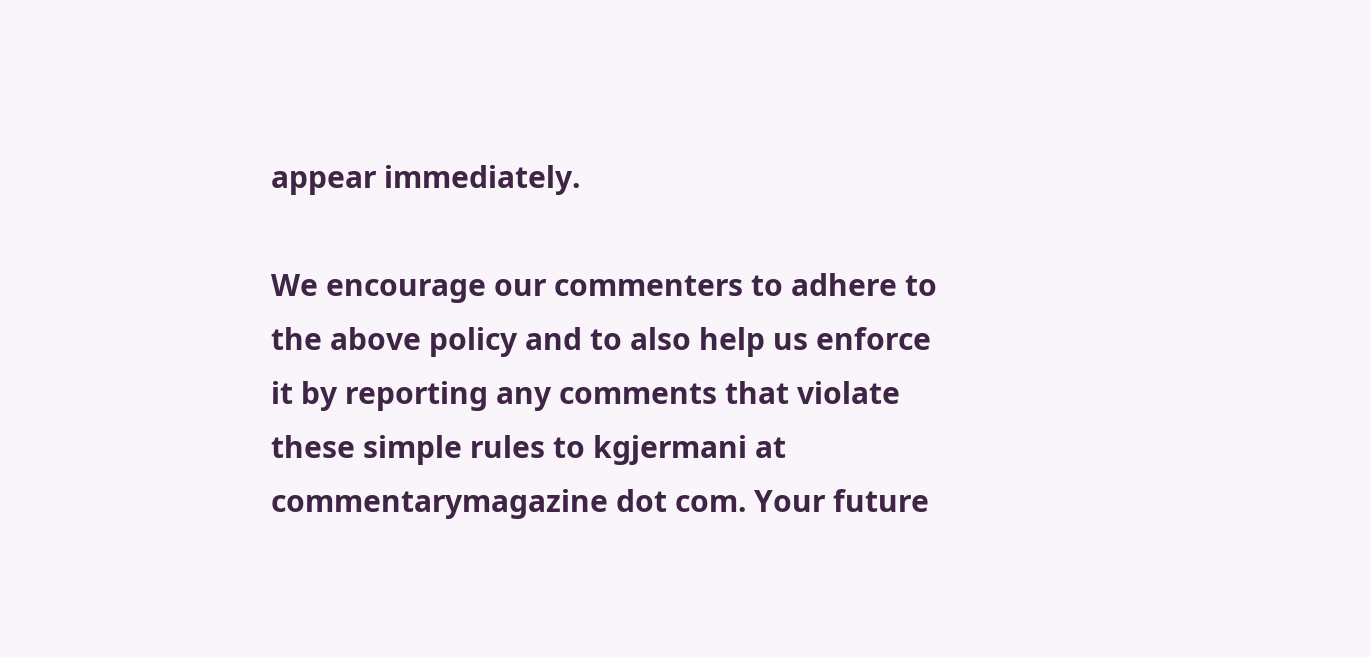appear immediately.

We encourage our commenters to adhere to the above policy and to also help us enforce it by reporting any comments that violate these simple rules to kgjermani at commentarymagazine dot com. Your future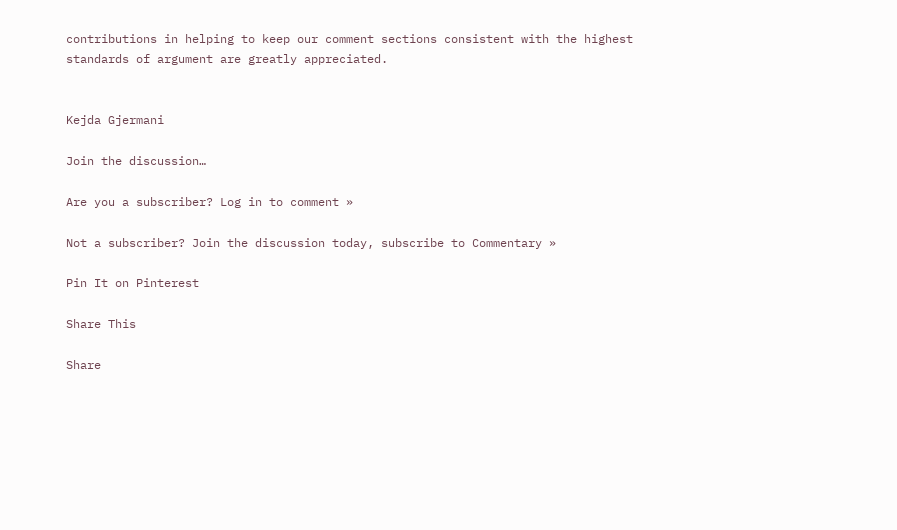contributions in helping to keep our comment sections consistent with the highest standards of argument are greatly appreciated.


Kejda Gjermani

Join the discussion…

Are you a subscriber? Log in to comment »

Not a subscriber? Join the discussion today, subscribe to Commentary »

Pin It on Pinterest

Share This

Share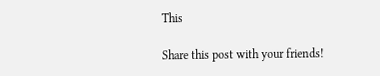This

Share this post with your friends!